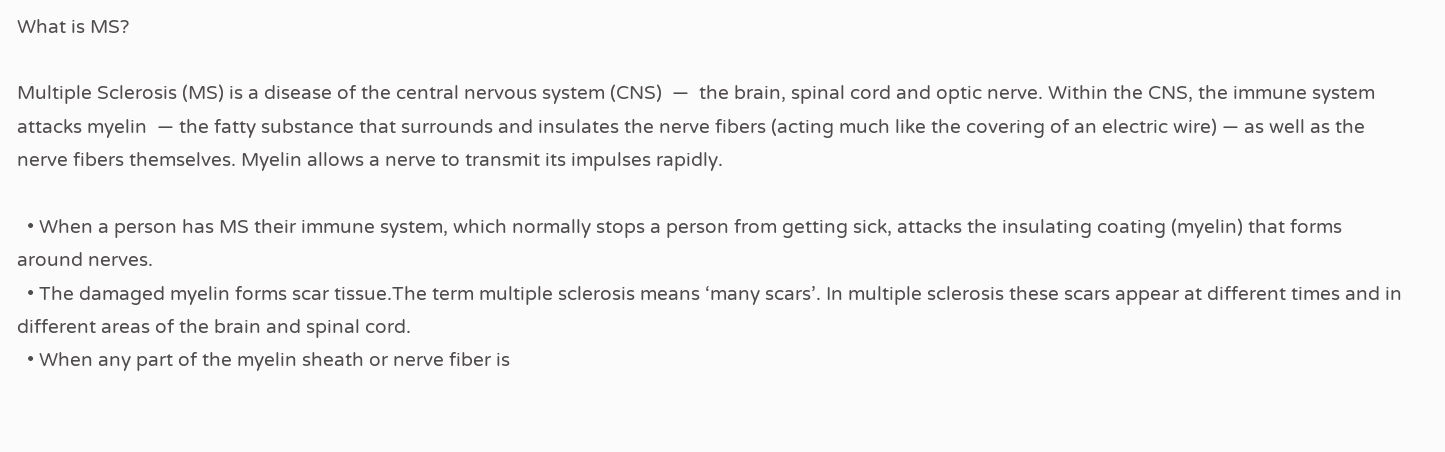What is MS?

Multiple Sclerosis (MS) is a disease of the central nervous system (CNS)  —  the brain, spinal cord and optic nerve. Within the CNS, the immune system attacks myelin  — the fatty substance that surrounds and insulates the nerve fibers (acting much like the covering of an electric wire) — as well as the nerve fibers themselves. Myelin allows a nerve to transmit its impulses rapidly.

  • When a person has MS their immune system, which normally stops a person from getting sick, attacks the insulating coating (myelin) that forms around nerves.
  • The damaged myelin forms scar tissue.The term multiple sclerosis means ‘many scars’. In multiple sclerosis these scars appear at different times and in different areas of the brain and spinal cord.
  • When any part of the myelin sheath or nerve fiber is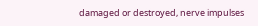damaged or destroyed, nerve impulses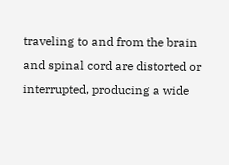traveling to and from the brain and spinal cord are distorted or interrupted, producing a wide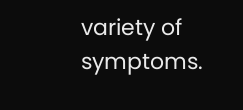variety of symptoms.